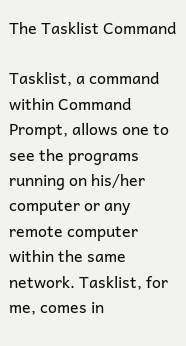The Tasklist Command

Tasklist, a command within Command Prompt, allows one to see the programs running on his/her computer or any remote computer within the same network. Tasklist, for me, comes in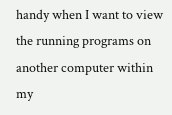handy when I want to view the running programs on another computer within my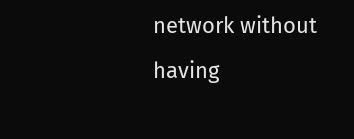network without having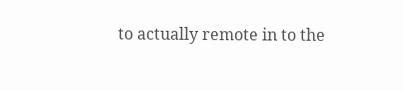to actually remote in to the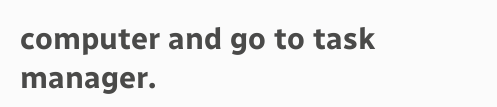computer and go to task manager.